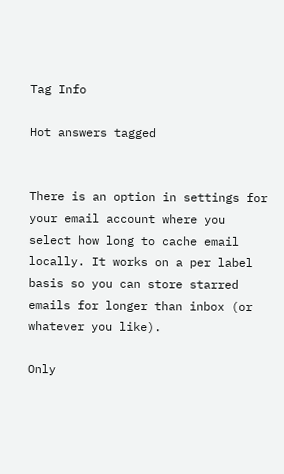Tag Info

Hot answers tagged


There is an option in settings for your email account where you select how long to cache email locally. It works on a per label basis so you can store starred emails for longer than inbox (or whatever you like).

Only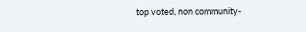top voted, non community-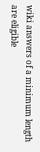wiki answers of a minimum length are eligible